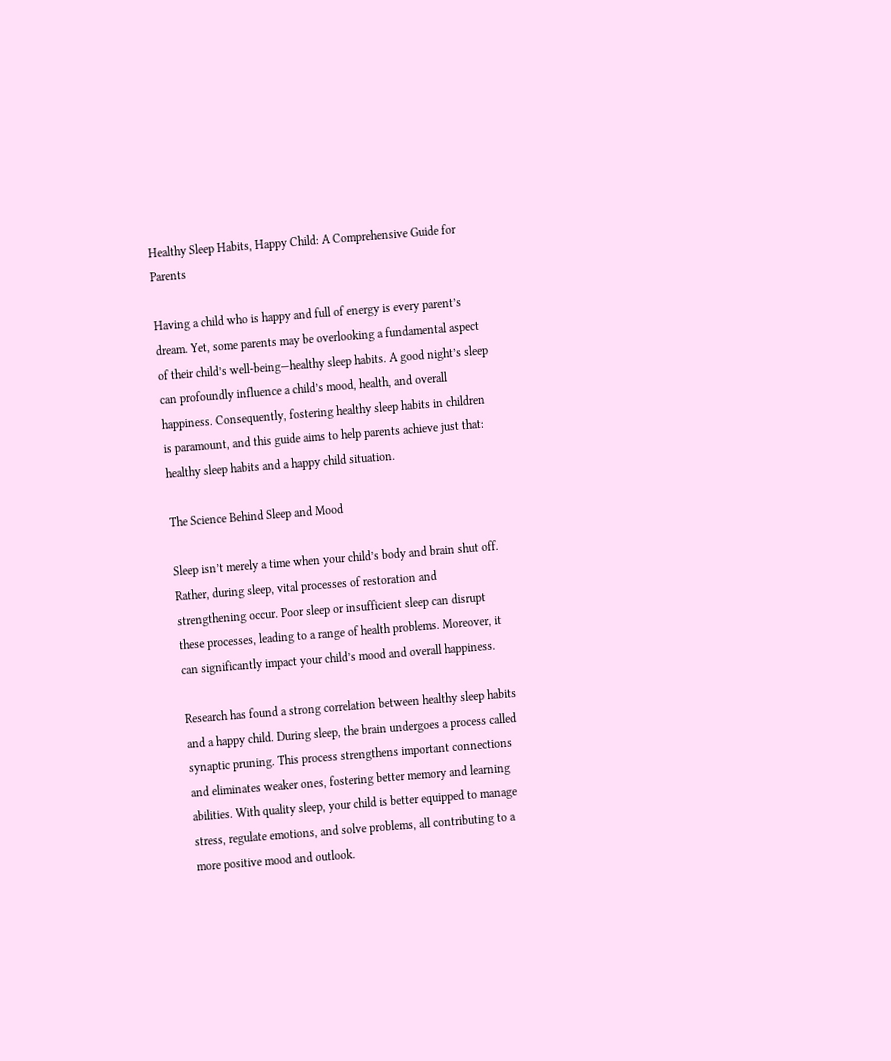Healthy Sleep Habits, Happy Child: A Comprehensive Guide for Parents

Having a child who is happy and full of energy is every parent’s dream. Yet, some parents may be overlooking a fundamental aspect of their child’s well-being—healthy sleep habits. A good night’s sleep can profoundly influence a child’s mood, health, and overall happiness. Consequently, fostering healthy sleep habits in children is paramount, and this guide aims to help parents achieve just that: healthy sleep habits and a happy child situation.

The Science Behind Sleep and Mood

Sleep isn’t merely a time when your child’s body and brain shut off. Rather, during sleep, vital processes of restoration and strengthening occur. Poor sleep or insufficient sleep can disrupt these processes, leading to a range of health problems. Moreover, it can significantly impact your child’s mood and overall happiness.

Research has found a strong correlation between healthy sleep habits and a happy child. During sleep, the brain undergoes a process called synaptic pruning. This process strengthens important connections and eliminates weaker ones, fostering better memory and learning abilities. With quality sleep, your child is better equipped to manage stress, regulate emotions, and solve problems, all contributing to a more positive mood and outlook.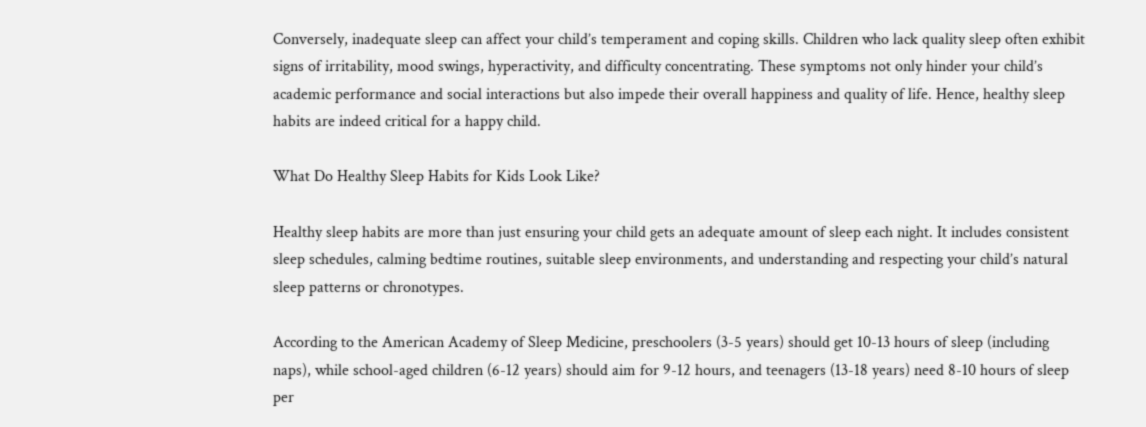Conversely, inadequate sleep can affect your child’s temperament and coping skills. Children who lack quality sleep often exhibit signs of irritability, mood swings, hyperactivity, and difficulty concentrating. These symptoms not only hinder your child’s academic performance and social interactions but also impede their overall happiness and quality of life. Hence, healthy sleep habits are indeed critical for a happy child.

What Do Healthy Sleep Habits for Kids Look Like?

Healthy sleep habits are more than just ensuring your child gets an adequate amount of sleep each night. It includes consistent sleep schedules, calming bedtime routines, suitable sleep environments, and understanding and respecting your child’s natural sleep patterns or chronotypes.

According to the American Academy of Sleep Medicine, preschoolers (3-5 years) should get 10-13 hours of sleep (including naps), while school-aged children (6-12 years) should aim for 9-12 hours, and teenagers (13-18 years) need 8-10 hours of sleep per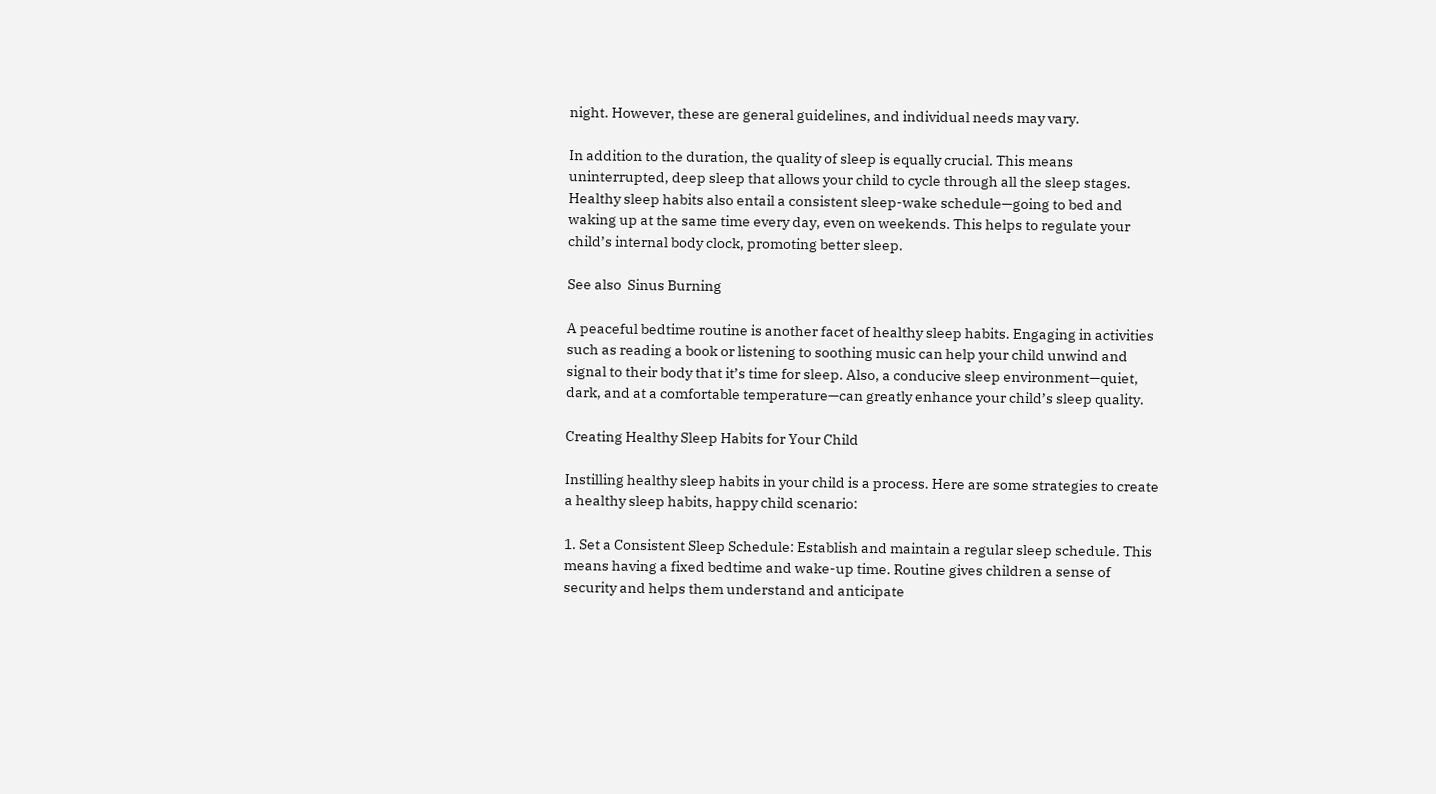night. However, these are general guidelines, and individual needs may vary.

In addition to the duration, the quality of sleep is equally crucial. This means uninterrupted, deep sleep that allows your child to cycle through all the sleep stages. Healthy sleep habits also entail a consistent sleep-wake schedule—going to bed and waking up at the same time every day, even on weekends. This helps to regulate your child’s internal body clock, promoting better sleep.

See also  Sinus Burning

A peaceful bedtime routine is another facet of healthy sleep habits. Engaging in activities such as reading a book or listening to soothing music can help your child unwind and signal to their body that it’s time for sleep. Also, a conducive sleep environment—quiet, dark, and at a comfortable temperature—can greatly enhance your child’s sleep quality.

Creating Healthy Sleep Habits for Your Child

Instilling healthy sleep habits in your child is a process. Here are some strategies to create a healthy sleep habits, happy child scenario:

1. Set a Consistent Sleep Schedule: Establish and maintain a regular sleep schedule. This means having a fixed bedtime and wake-up time. Routine gives children a sense of security and helps them understand and anticipate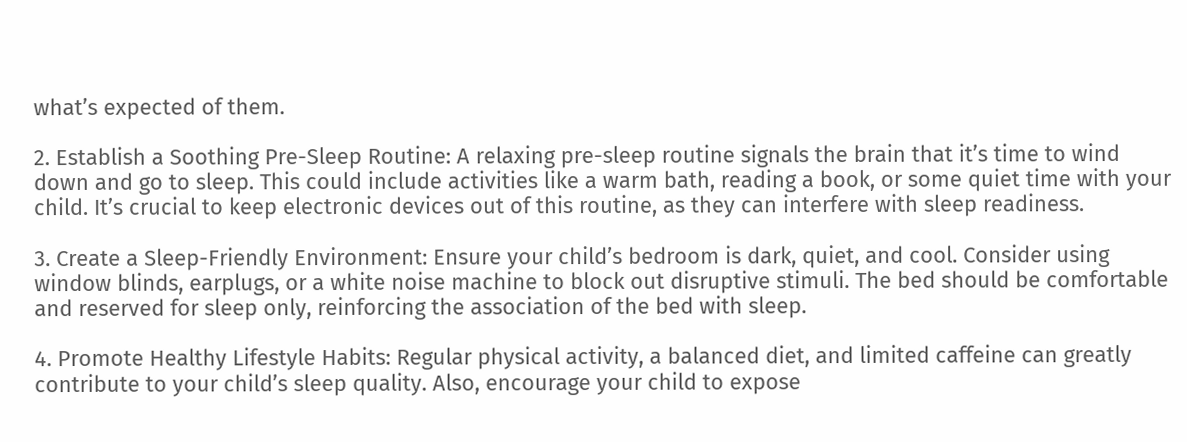what’s expected of them.

2. Establish a Soothing Pre-Sleep Routine: A relaxing pre-sleep routine signals the brain that it’s time to wind down and go to sleep. This could include activities like a warm bath, reading a book, or some quiet time with your child. It’s crucial to keep electronic devices out of this routine, as they can interfere with sleep readiness.

3. Create a Sleep-Friendly Environment: Ensure your child’s bedroom is dark, quiet, and cool. Consider using window blinds, earplugs, or a white noise machine to block out disruptive stimuli. The bed should be comfortable and reserved for sleep only, reinforcing the association of the bed with sleep.

4. Promote Healthy Lifestyle Habits: Regular physical activity, a balanced diet, and limited caffeine can greatly contribute to your child’s sleep quality. Also, encourage your child to expose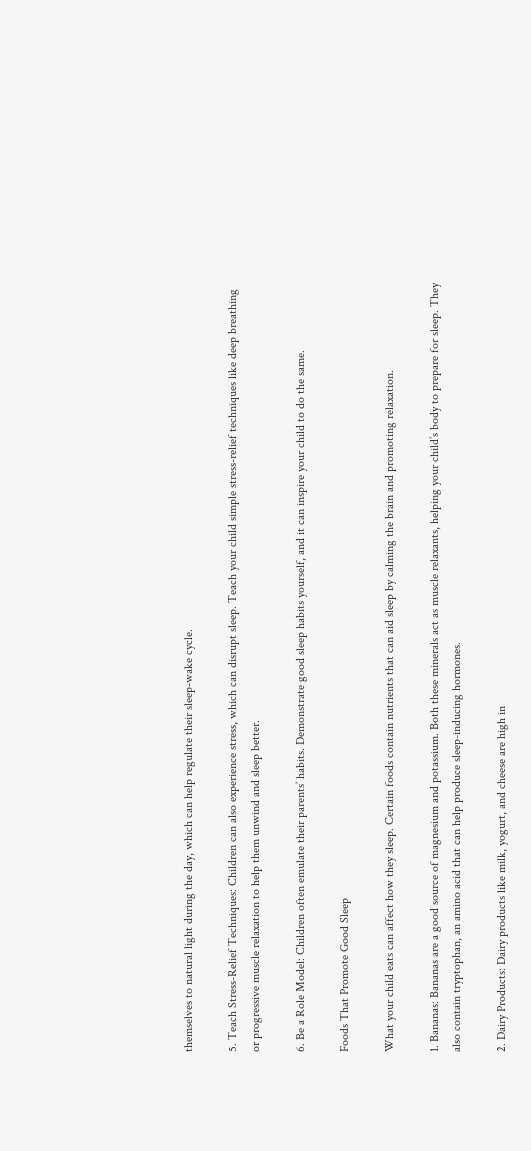themselves to natural light during the day, which can help regulate their sleep-wake cycle.

5. Teach Stress-Relief Techniques: Children can also experience stress, which can disrupt sleep. Teach your child simple stress-relief techniques like deep breathing or progressive muscle relaxation to help them unwind and sleep better.

6. Be a Role Model: Children often emulate their parents’ habits. Demonstrate good sleep habits yourself, and it can inspire your child to do the same.

Foods That Promote Good Sleep

What your child eats can affect how they sleep. Certain foods contain nutrients that can aid sleep by calming the brain and promoting relaxation.

1. Bananas: Bananas are a good source of magnesium and potassium. Both these minerals act as muscle relaxants, helping your child’s body to prepare for sleep. They also contain tryptophan, an amino acid that can help produce sleep-inducing hormones.

2. Dairy Products: Dairy products like milk, yogurt, and cheese are high in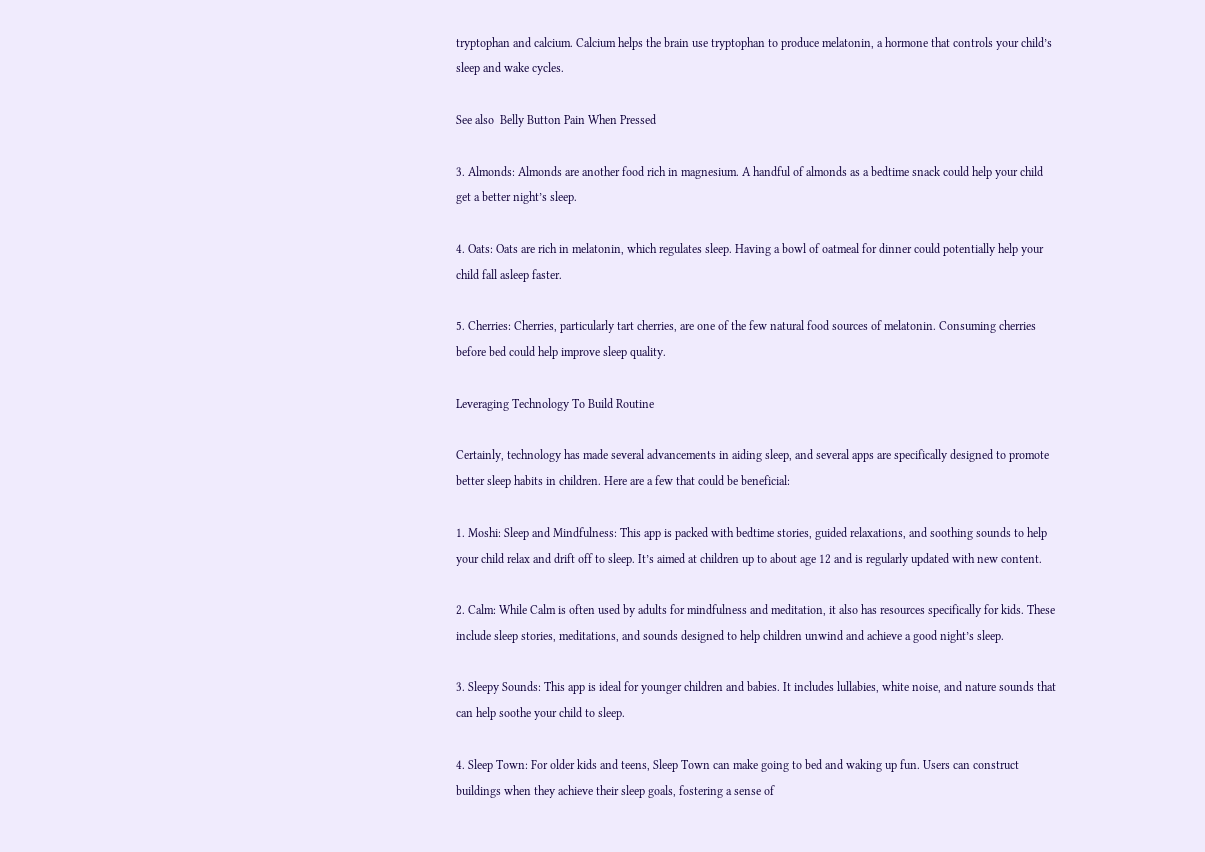tryptophan and calcium. Calcium helps the brain use tryptophan to produce melatonin, a hormone that controls your child’s sleep and wake cycles.

See also  Belly Button Pain When Pressed

3. Almonds: Almonds are another food rich in magnesium. A handful of almonds as a bedtime snack could help your child get a better night’s sleep.

4. Oats: Oats are rich in melatonin, which regulates sleep. Having a bowl of oatmeal for dinner could potentially help your child fall asleep faster.

5. Cherries: Cherries, particularly tart cherries, are one of the few natural food sources of melatonin. Consuming cherries before bed could help improve sleep quality.

Leveraging Technology To Build Routine

Certainly, technology has made several advancements in aiding sleep, and several apps are specifically designed to promote better sleep habits in children. Here are a few that could be beneficial:

1. Moshi: Sleep and Mindfulness: This app is packed with bedtime stories, guided relaxations, and soothing sounds to help your child relax and drift off to sleep. It’s aimed at children up to about age 12 and is regularly updated with new content.

2. Calm: While Calm is often used by adults for mindfulness and meditation, it also has resources specifically for kids. These include sleep stories, meditations, and sounds designed to help children unwind and achieve a good night’s sleep.

3. Sleepy Sounds: This app is ideal for younger children and babies. It includes lullabies, white noise, and nature sounds that can help soothe your child to sleep.

4. Sleep Town: For older kids and teens, Sleep Town can make going to bed and waking up fun. Users can construct buildings when they achieve their sleep goals, fostering a sense of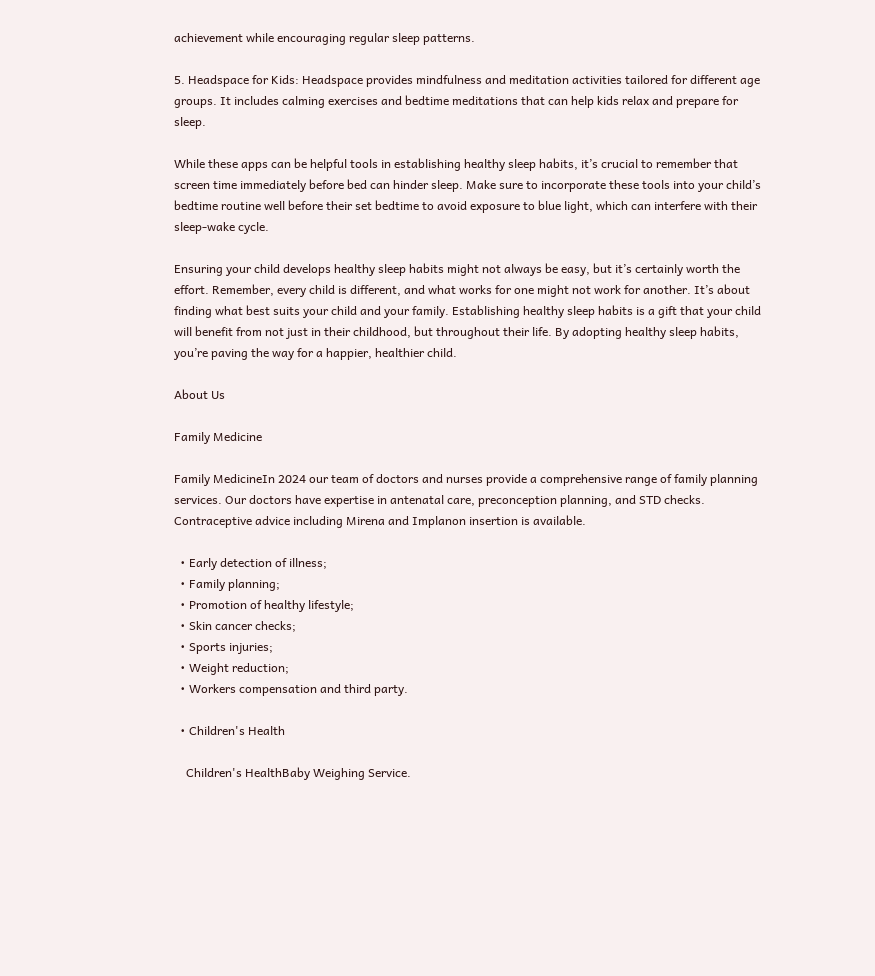achievement while encouraging regular sleep patterns.

5. Headspace for Kids: Headspace provides mindfulness and meditation activities tailored for different age groups. It includes calming exercises and bedtime meditations that can help kids relax and prepare for sleep.

While these apps can be helpful tools in establishing healthy sleep habits, it’s crucial to remember that screen time immediately before bed can hinder sleep. Make sure to incorporate these tools into your child’s bedtime routine well before their set bedtime to avoid exposure to blue light, which can interfere with their sleep-wake cycle.

Ensuring your child develops healthy sleep habits might not always be easy, but it’s certainly worth the effort. Remember, every child is different, and what works for one might not work for another. It’s about finding what best suits your child and your family. Establishing healthy sleep habits is a gift that your child will benefit from not just in their childhood, but throughout their life. By adopting healthy sleep habits, you’re paving the way for a happier, healthier child.

About Us

Family Medicine

Family MedicineIn 2024 our team of doctors and nurses provide a comprehensive range of family planning services. Our doctors have expertise in antenatal care, preconception planning, and STD checks. Contraceptive advice including Mirena and Implanon insertion is available.

  • Early detection of illness;
  • Family planning;
  • Promotion of healthy lifestyle;
  • Skin cancer checks;
  • Sports injuries;
  • Weight reduction;
  • Workers compensation and third party.

  • Children's Health

    Children's HealthBaby Weighing Service.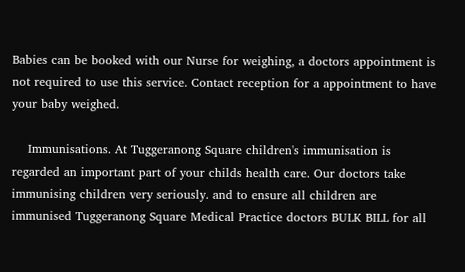Babies can be booked with our Nurse for weighing, a doctors appointment is not required to use this service. Contact reception for a appointment to have your baby weighed.

    Immunisations. At Tuggeranong Square children's immunisation is regarded an important part of your childs health care. Our doctors take immunising children very seriously. and to ensure all children are immunised Tuggeranong Square Medical Practice doctors BULK BILL for all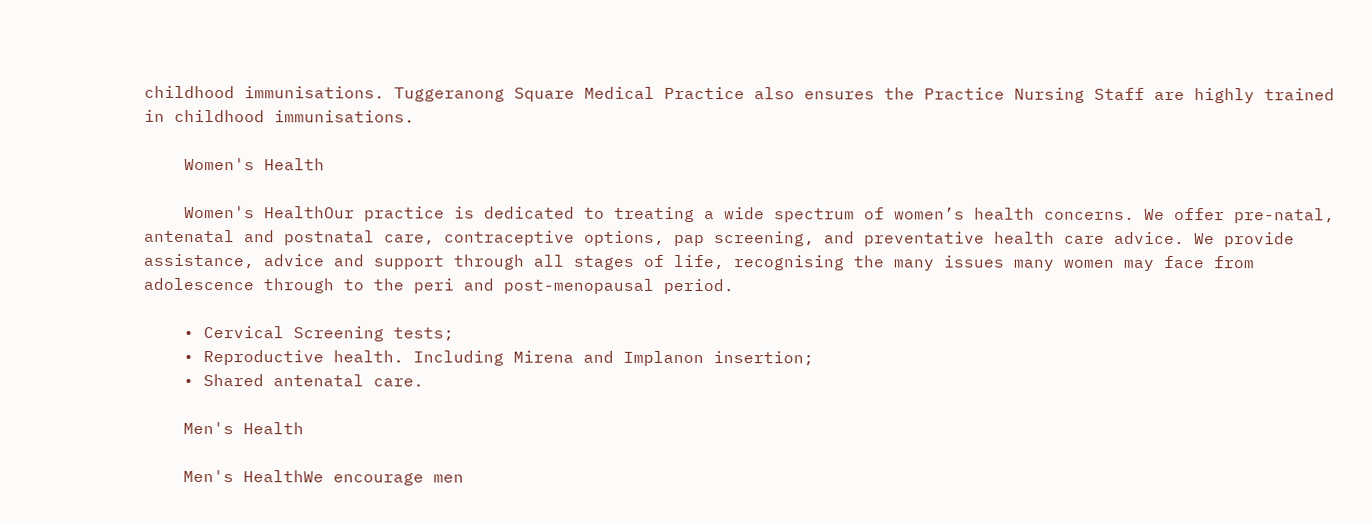childhood immunisations. Tuggeranong Square Medical Practice also ensures the Practice Nursing Staff are highly trained in childhood immunisations.

    Women's Health

    Women's HealthOur practice is dedicated to treating a wide spectrum of women’s health concerns. We offer pre-natal, antenatal and postnatal care, contraceptive options, pap screening, and preventative health care advice. We provide assistance, advice and support through all stages of life, recognising the many issues many women may face from adolescence through to the peri and post-menopausal period.

    • Cervical Screening tests;
    • Reproductive health. Including Mirena and Implanon insertion;
    • Shared antenatal care.

    Men's Health

    Men's HealthWe encourage men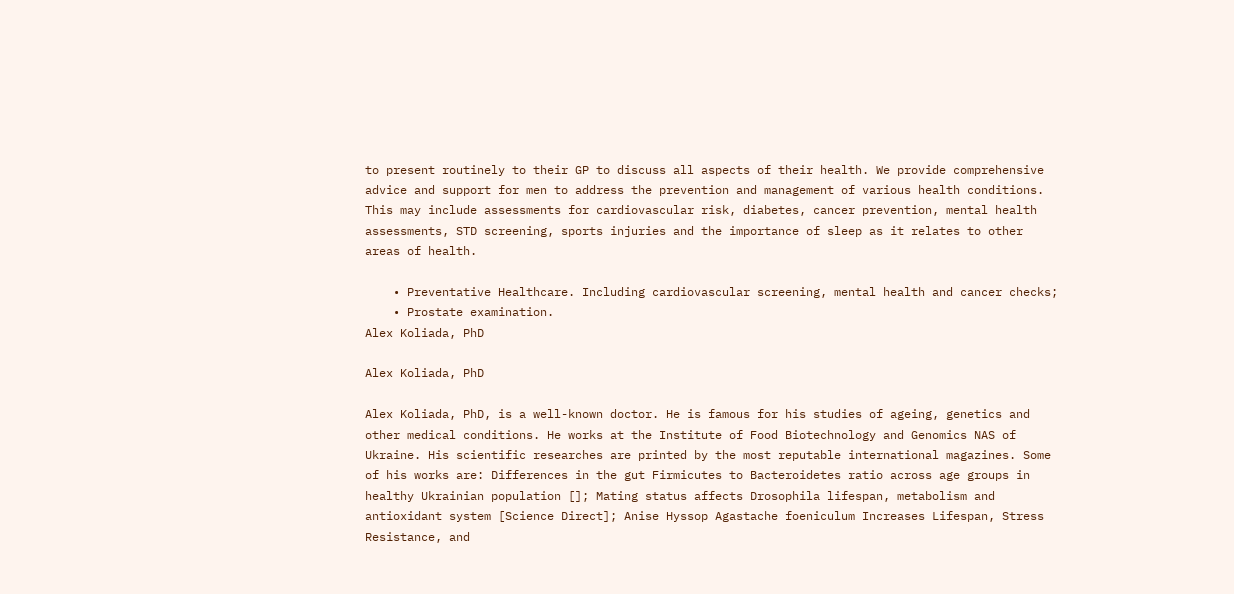to present routinely to their GP to discuss all aspects of their health. We provide comprehensive advice and support for men to address the prevention and management of various health conditions. This may include assessments for cardiovascular risk, diabetes, cancer prevention, mental health assessments, STD screening, sports injuries and the importance of sleep as it relates to other areas of health.

    • Preventative Healthcare. Including cardiovascular screening, mental health and cancer checks;
    • Prostate examination.
Alex Koliada, PhD

Alex Koliada, PhD

Alex Koliada, PhD, is a well-known doctor. He is famous for his studies of ageing, genetics and other medical conditions. He works at the Institute of Food Biotechnology and Genomics NAS of Ukraine. His scientific researches are printed by the most reputable international magazines. Some of his works are: Differences in the gut Firmicutes to Bacteroidetes ratio across age groups in healthy Ukrainian population []; Mating status affects Drosophila lifespan, metabolism and antioxidant system [Science Direct]; Anise Hyssop Agastache foeniculum Increases Lifespan, Stress Resistance, and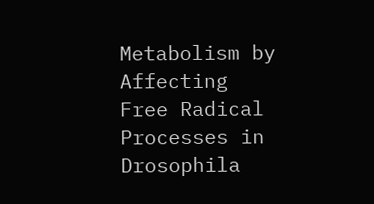Metabolism by Affecting Free Radical Processes in Drosophila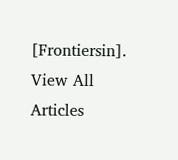[Frontiersin].
View All Articles